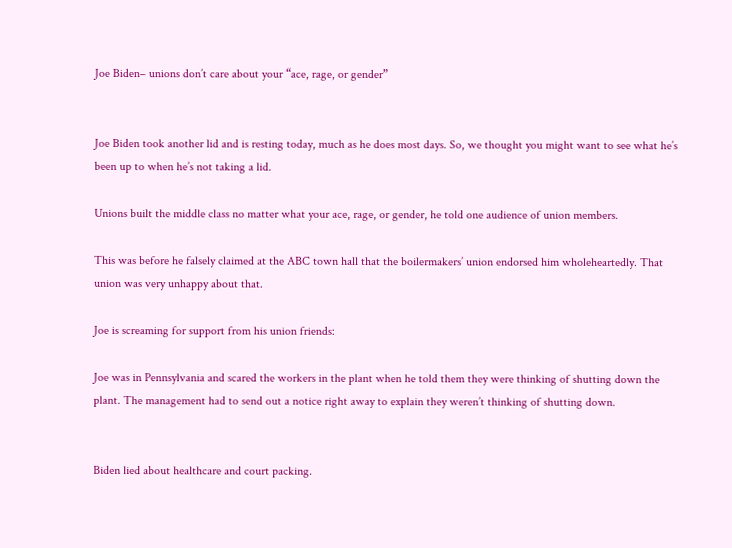Joe Biden– unions don’t care about your “ace, rage, or gender”


Joe Biden took another lid and is resting today, much as he does most days. So, we thought you might want to see what he’s been up to when he’s not taking a lid.

Unions built the middle class no matter what your ace, rage, or gender, he told one audience of union members.

This was before he falsely claimed at the ABC town hall that the boilermakers’ union endorsed him wholeheartedly. That union was very unhappy about that.

Joe is screaming for support from his union friends:

Joe was in Pennsylvania and scared the workers in the plant when he told them they were thinking of shutting down the plant. The management had to send out a notice right away to explain they weren’t thinking of shutting down.


Biden lied about healthcare and court packing.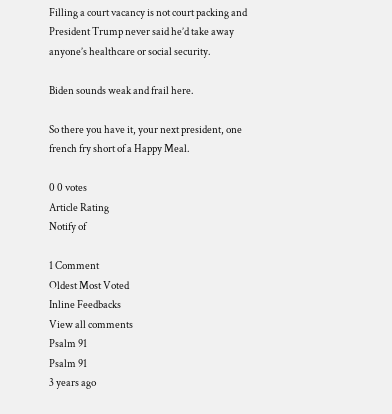Filling a court vacancy is not court packing and President Trump never said he’d take away anyone’s healthcare or social security.

Biden sounds weak and frail here.

So there you have it, your next president, one french fry short of a Happy Meal.

0 0 votes
Article Rating
Notify of

1 Comment
Oldest Most Voted
Inline Feedbacks
View all comments
Psalm 91
Psalm 91
3 years ago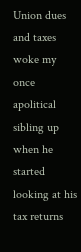Union dues and taxes woke my once apolitical sibling up when he started looking at his tax returns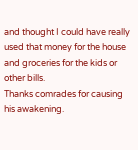and thought I could have really used that money for the house and groceries for the kids or other bills.
Thanks comrades for causing his awakening.